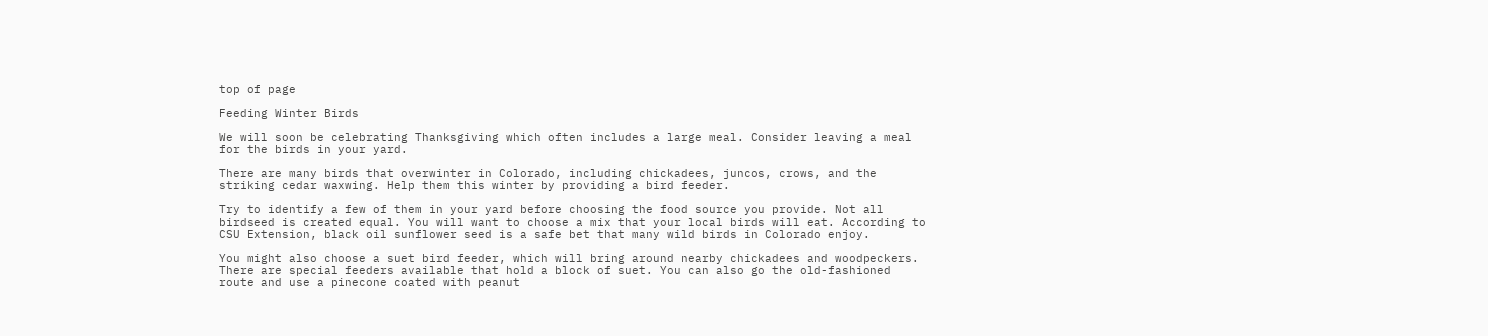top of page

Feeding Winter Birds

We will soon be celebrating Thanksgiving which often includes a large meal. Consider leaving a meal for the birds in your yard.

There are many birds that overwinter in Colorado, including chickadees, juncos, crows, and the striking cedar waxwing. Help them this winter by providing a bird feeder.

Try to identify a few of them in your yard before choosing the food source you provide. Not all birdseed is created equal. You will want to choose a mix that your local birds will eat. According to CSU Extension, black oil sunflower seed is a safe bet that many wild birds in Colorado enjoy.

You might also choose a suet bird feeder, which will bring around nearby chickadees and woodpeckers. There are special feeders available that hold a block of suet. You can also go the old-fashioned route and use a pinecone coated with peanut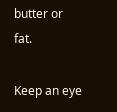butter or fat.

Keep an eye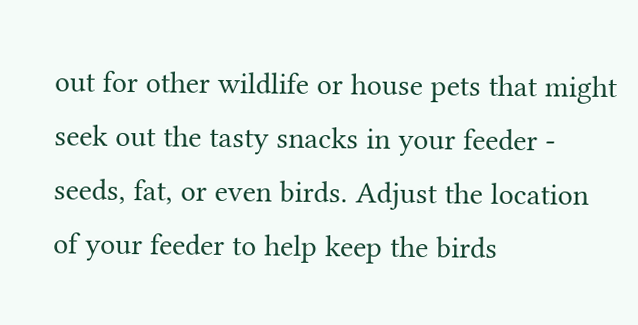out for other wildlife or house pets that might seek out the tasty snacks in your feeder - seeds, fat, or even birds. Adjust the location of your feeder to help keep the birds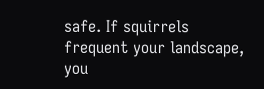safe. If squirrels frequent your landscape, you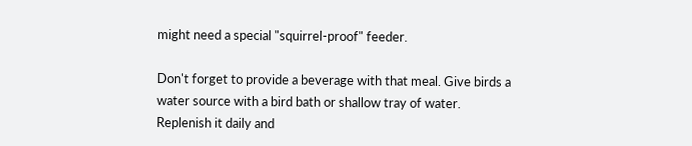might need a special "squirrel-proof" feeder.

Don't forget to provide a beverage with that meal. Give birds a water source with a bird bath or shallow tray of water. Replenish it daily and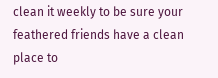clean it weekly to be sure your feathered friends have a clean place to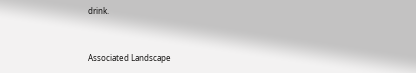drink.


Associated Landscape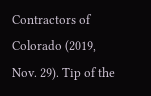Contractors of Colorado (2019, Nov. 29). Tip of the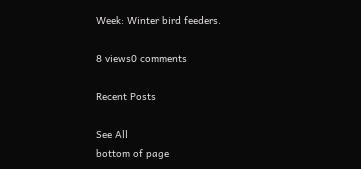Week: Winter bird feeders.

8 views0 comments

Recent Posts

See All
bottom of page